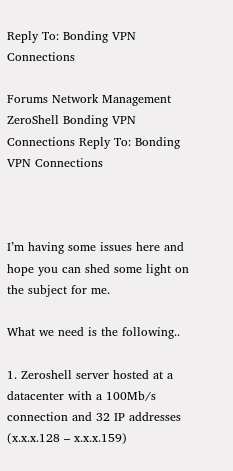Reply To: Bonding VPN Connections

Forums Network Management ZeroShell Bonding VPN Connections Reply To: Bonding VPN Connections



I’m having some issues here and hope you can shed some light on the subject for me.

What we need is the following..

1. Zeroshell server hosted at a datacenter with a 100Mb/s connection and 32 IP addresses (x.x.x.128 – x.x.x.159)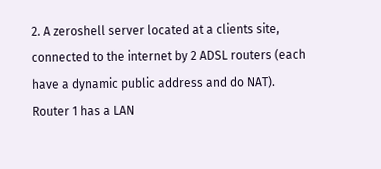2. A zeroshell server located at a clients site, connected to the internet by 2 ADSL routers (each have a dynamic public address and do NAT). Router 1 has a LAN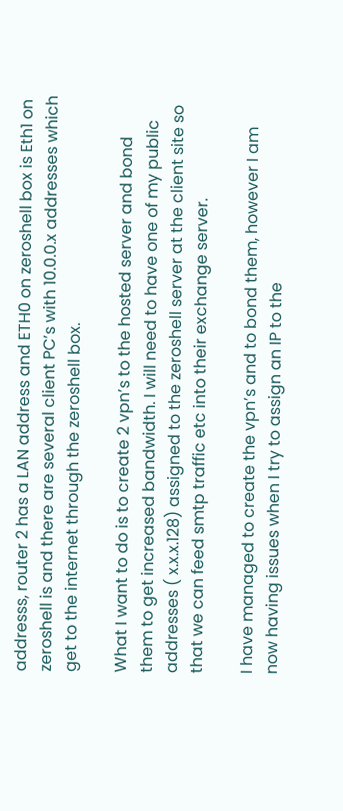addresss, router 2 has a LAN address and ETH0 on zeroshell box is Eth1 on zeroshell is and there are several client PC’s with 10.0.0.x addresses which get to the internet through the zeroshell box.

What I want to do is to create 2 vpn’s to the hosted server and bond them to get increased bandwidth. I will need to have one of my public addresses ( x.x.x.128) assigned to the zeroshell server at the client site so that we can feed smtp traffic etc into their exchange server.

I have managed to create the vpn’s and to bond them, however I am now having issues when I try to assign an IP to the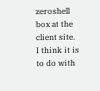zeroshell box at the client site. I think it is to do with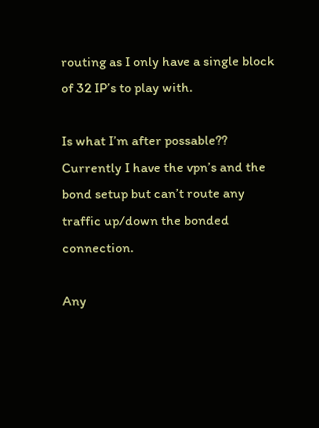routing as I only have a single block of 32 IP’s to play with.

Is what I’m after possable?? Currently I have the vpn’s and the bond setup but can’t route any traffic up/down the bonded connection.

Any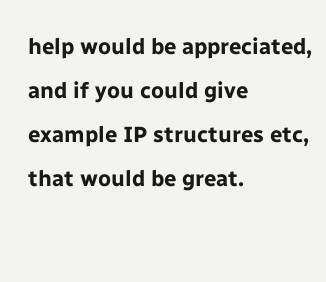help would be appreciated, and if you could give example IP structures etc, that would be great.